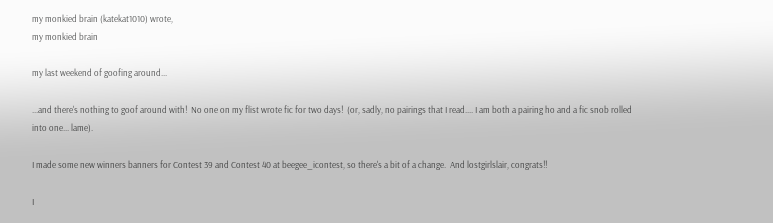my monkied brain (katekat1010) wrote,
my monkied brain

my last weekend of goofing around...

...and there's nothing to goof around with!  No one on my flist wrote fic for two days!  (or, sadly, no pairings that I read.... I am both a pairing ho and a fic snob rolled into one... lame).

I made some new winners banners for Contest 39 and Contest 40 at beegee_icontest, so there's a bit of a change.  And lostgirlslair, congrats!!

I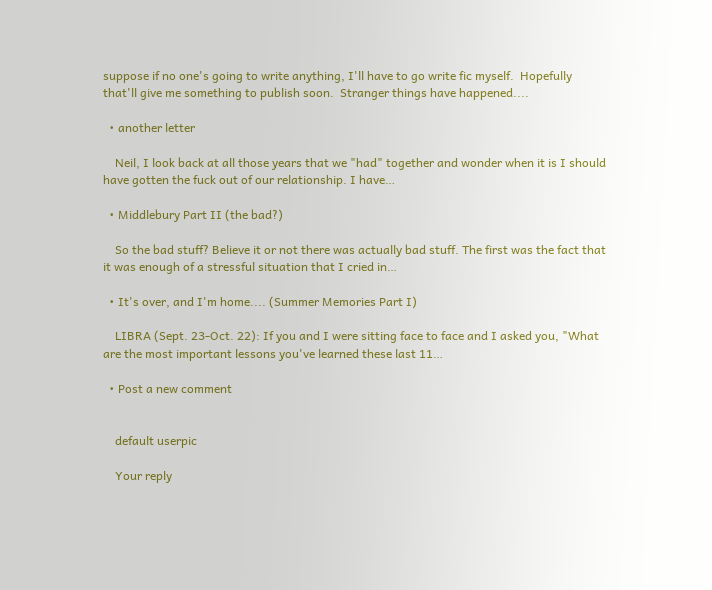suppose if no one's going to write anything, I'll have to go write fic myself.  Hopefully that'll give me something to publish soon.  Stranger things have happened....

  • another letter

    Neil, I look back at all those years that we "had" together and wonder when it is I should have gotten the fuck out of our relationship. I have…

  • Middlebury Part II (the bad?)

    So the bad stuff? Believe it or not there was actually bad stuff. The first was the fact that it was enough of a stressful situation that I cried in…

  • It's over, and I'm home.... (Summer Memories Part I)

    LIBRA (Sept. 23-Oct. 22): If you and I were sitting face to face and I asked you, "What are the most important lessons you've learned these last 11…

  • Post a new comment


    default userpic

    Your reply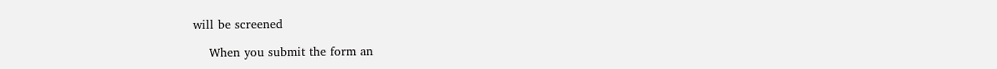will be screened

    When you submit the form an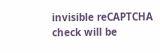invisible reCAPTCHA check will be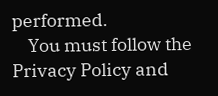performed.
    You must follow the Privacy Policy and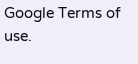Google Terms of use.